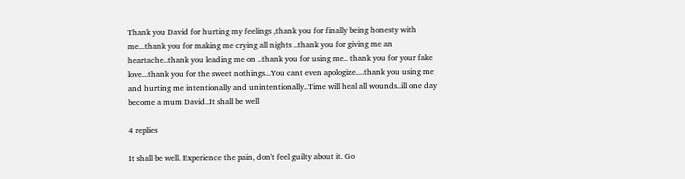Thank you David for hurting my feelings ,thank you for finally being honesty with me...thank you for making me crying all nights ..thank you for giving me an heartache..thank you leading me on ..thank you for using me.. thank you for your fake love...thank you for the sweet nothings...You cant even apologize....thank you using me and hurting me intentionally and unintentionally..Time will heal all wounds..ill one day become a mum David..It shall be well

4 replies

It shall be well. Experience the pain, don't feel guilty about it. Go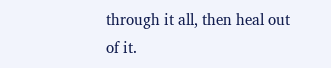through it all, then heal out of it.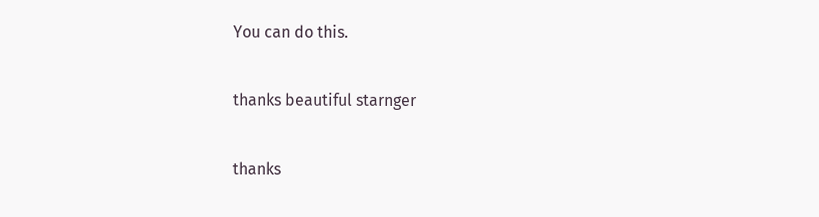You can do this.

thanks beautiful starnger

thanks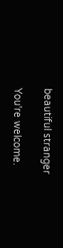beautiful stranger

You're welcome.